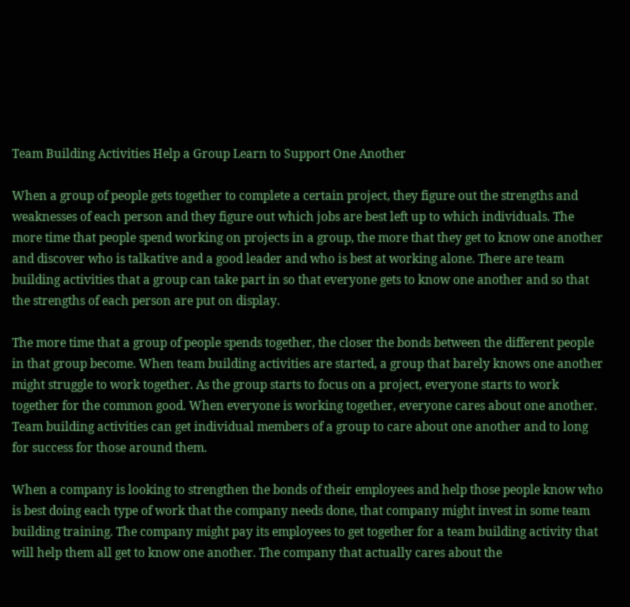Team Building Activities Help a Group Learn to Support One Another

When a group of people gets together to complete a certain project, they figure out the strengths and weaknesses of each person and they figure out which jobs are best left up to which individuals. The more time that people spend working on projects in a group, the more that they get to know one another and discover who is talkative and a good leader and who is best at working alone. There are team building activities that a group can take part in so that everyone gets to know one another and so that the strengths of each person are put on display.

The more time that a group of people spends together, the closer the bonds between the different people in that group become. When team building activities are started, a group that barely knows one another might struggle to work together. As the group starts to focus on a project, everyone starts to work together for the common good. When everyone is working together, everyone cares about one another. Team building activities can get individual members of a group to care about one another and to long for success for those around them.

When a company is looking to strengthen the bonds of their employees and help those people know who is best doing each type of work that the company needs done, that company might invest in some team building training. The company might pay its employees to get together for a team building activity that will help them all get to know one another. The company that actually cares about the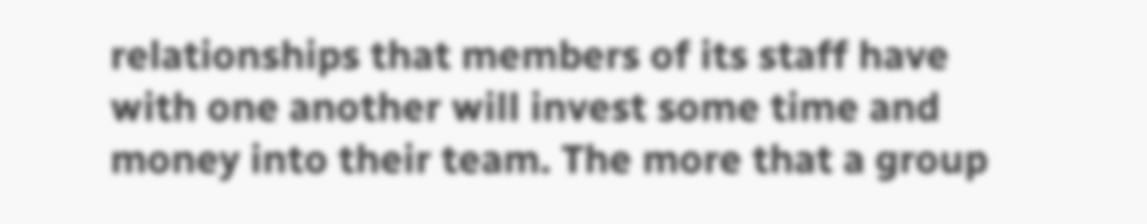relationships that members of its staff have with one another will invest some time and money into their team. The more that a group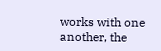works with one another, the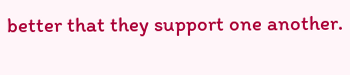better that they support one another.